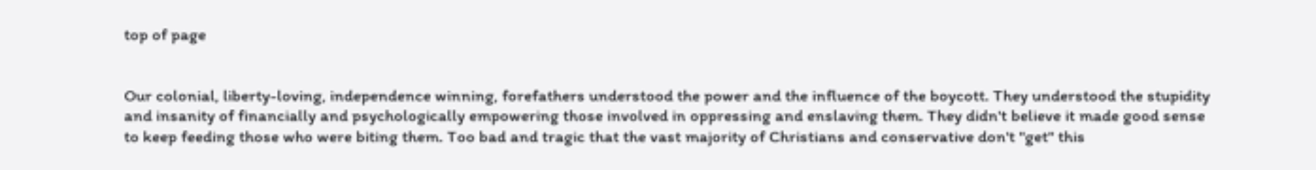top of page


Our colonial, liberty-loving, independence winning, forefathers understood the power and the influence of the boycott. They understood the stupidity and insanity of financially and psychologically empowering those involved in oppressing and enslaving them. They didn't believe it made good sense to keep feeding those who were biting them. Too bad and tragic that the vast majority of Christians and conservative don't "get" this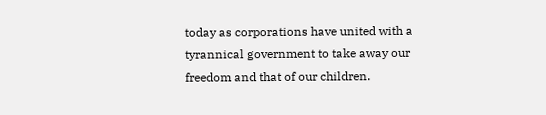today as corporations have united with a tyrannical government to take away our freedom and that of our children.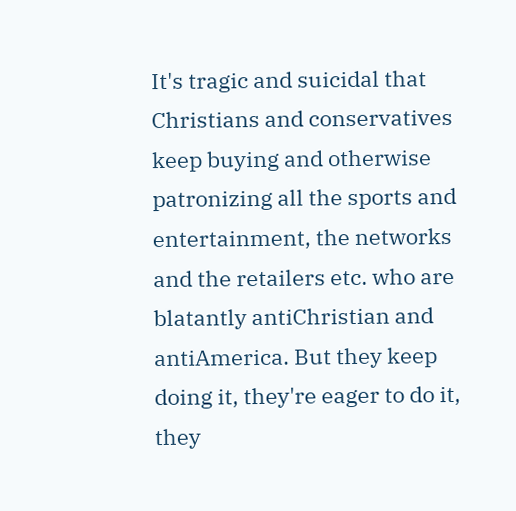It's tragic and suicidal that Christians and conservatives keep buying and otherwise patronizing all the sports and entertainment, the networks and the retailers etc. who are blatantly antiChristian and antiAmerica. But they keep doing it, they're eager to do it, they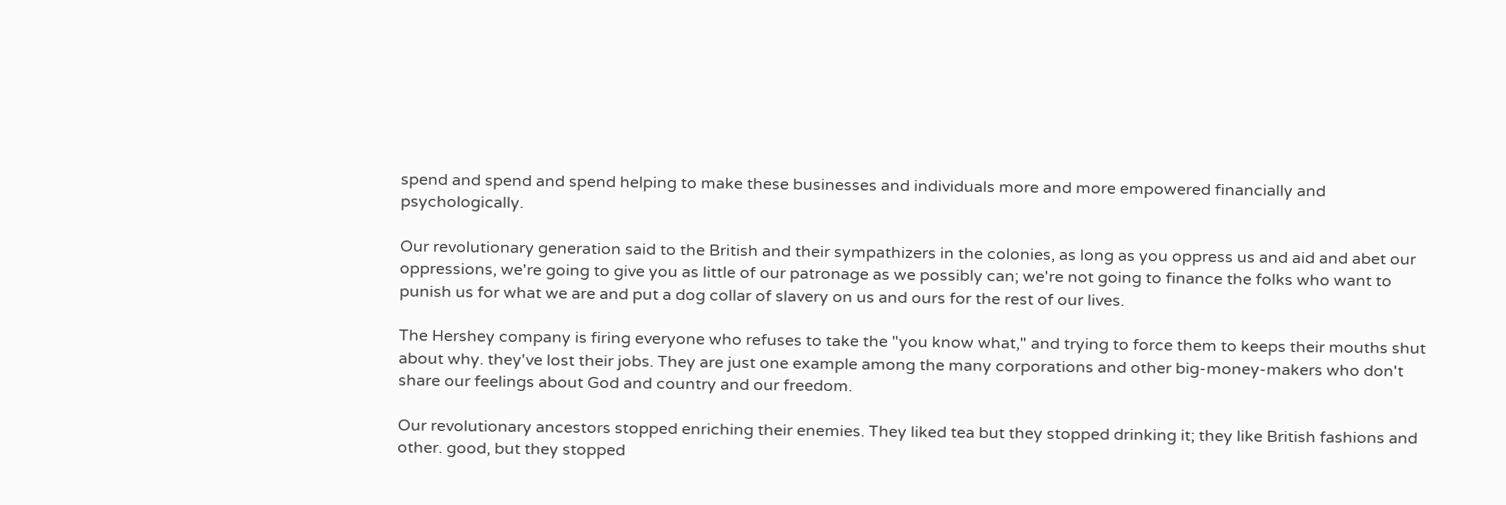spend and spend and spend helping to make these businesses and individuals more and more empowered financially and psychologically.

Our revolutionary generation said to the British and their sympathizers in the colonies, as long as you oppress us and aid and abet our oppressions, we're going to give you as little of our patronage as we possibly can; we're not going to finance the folks who want to punish us for what we are and put a dog collar of slavery on us and ours for the rest of our lives.

The Hershey company is firing everyone who refuses to take the "you know what," and trying to force them to keeps their mouths shut about why. they've lost their jobs. They are just one example among the many corporations and other big-money-makers who don't share our feelings about God and country and our freedom.

Our revolutionary ancestors stopped enriching their enemies. They liked tea but they stopped drinking it; they like British fashions and other. good, but they stopped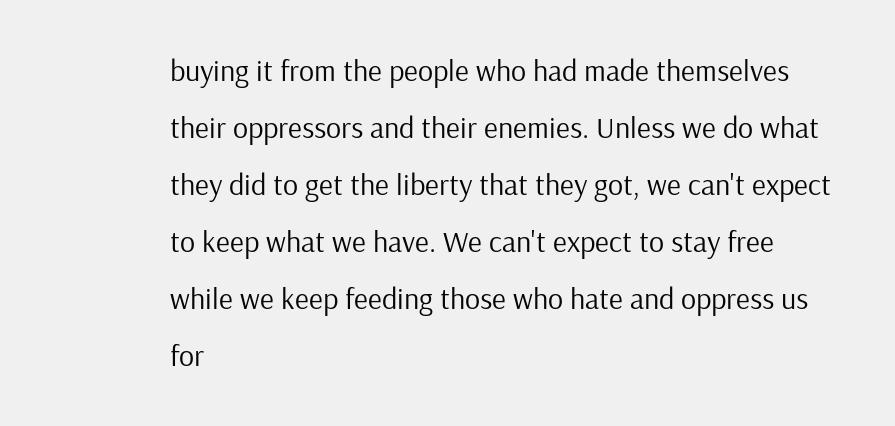buying it from the people who had made themselves their oppressors and their enemies. Unless we do what they did to get the liberty that they got, we can't expect to keep what we have. We can't expect to stay free while we keep feeding those who hate and oppress us for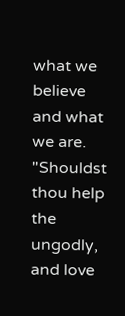what we believe and what we are. "Shouldst thou help the ungodly, and love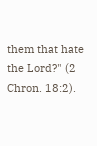them that hate the Lord?" (2 Chron. 18:2).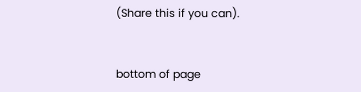(Share this if you can).


bottom of page